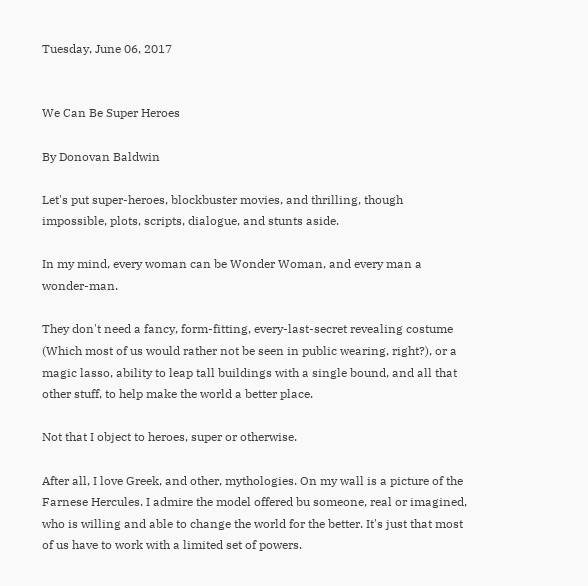Tuesday, June 06, 2017


We Can Be Super Heroes

By Donovan Baldwin

Let's put super-heroes, blockbuster movies, and thrilling, though impossible, plots, scripts, dialogue, and stunts aside.

In my mind, every woman can be Wonder Woman, and every man a wonder-man.

They don't need a fancy, form-fitting, every-last-secret revealing costume (Which most of us would rather not be seen in public wearing, right?), or a magic lasso, ability to leap tall buildings with a single bound, and all that other stuff, to help make the world a better place.

Not that I object to heroes, super or otherwise.

After all, I love Greek, and other, mythologies. On my wall is a picture of the Farnese Hercules. I admire the model offered bu someone, real or imagined, who is willing and able to change the world for the better. It's just that most of us have to work with a limited set of powers.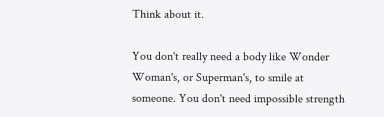Think about it.

You don't really need a body like Wonder Woman's, or Superman's, to smile at someone. You don't need impossible strength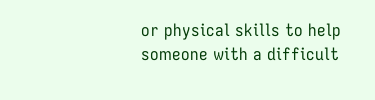or physical skills to help someone with a difficult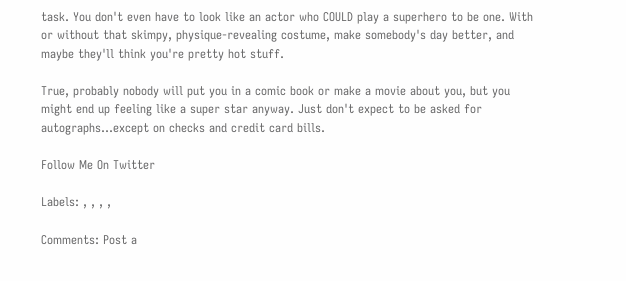task. You don't even have to look like an actor who COULD play a superhero to be one. With or without that skimpy, physique-revealing costume, make somebody's day better, and maybe they'll think you're pretty hot stuff.

True, probably nobody will put you in a comic book or make a movie about you, but you might end up feeling like a super star anyway. Just don't expect to be asked for autographs...except on checks and credit card bills.

Follow Me On Twitter

Labels: , , , ,

Comments: Post a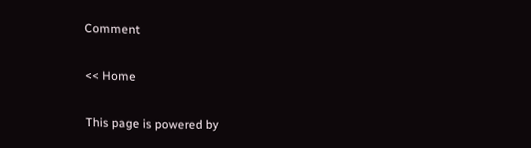Comment

<< Home

This page is powered by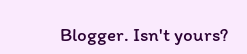Blogger. Isn't yours?